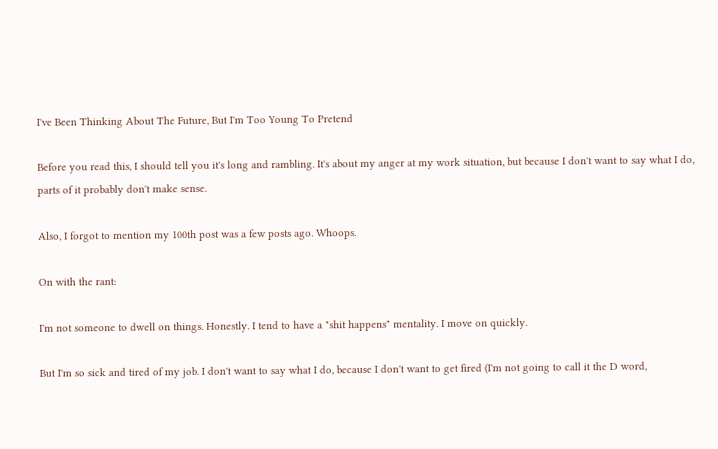I've Been Thinking About The Future, But I'm Too Young To Pretend

Before you read this, I should tell you it's long and rambling. It's about my anger at my work situation, but because I don't want to say what I do, parts of it probably don't make sense.

Also, I forgot to mention my 100th post was a few posts ago. Whoops.

On with the rant:

I'm not someone to dwell on things. Honestly. I tend to have a "shit happens" mentality. I move on quickly.

But I'm so sick and tired of my job. I don't want to say what I do, because I don't want to get fired (I'm not going to call it the D word,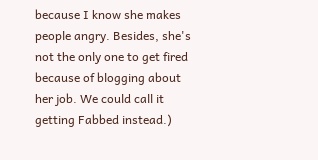because I know she makes people angry. Besides, she's not the only one to get fired because of blogging about her job. We could call it getting Fabbed instead.)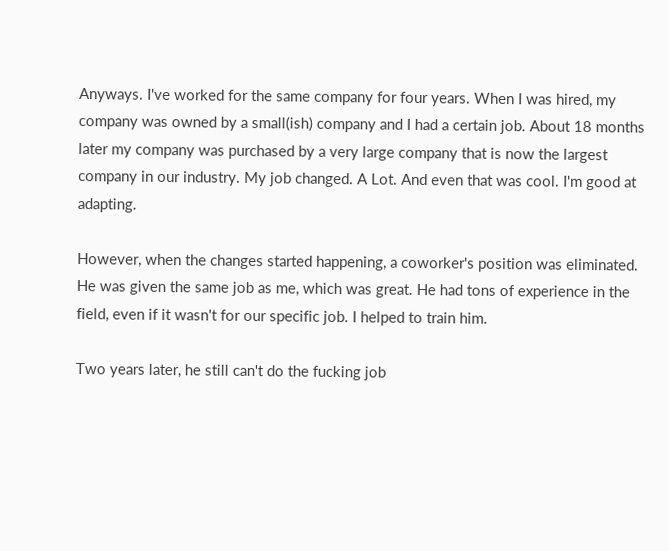Anyways. I've worked for the same company for four years. When I was hired, my company was owned by a small(ish) company and I had a certain job. About 18 months later my company was purchased by a very large company that is now the largest company in our industry. My job changed. A Lot. And even that was cool. I'm good at adapting.

However, when the changes started happening, a coworker's position was eliminated. He was given the same job as me, which was great. He had tons of experience in the field, even if it wasn't for our specific job. I helped to train him.

Two years later, he still can't do the fucking job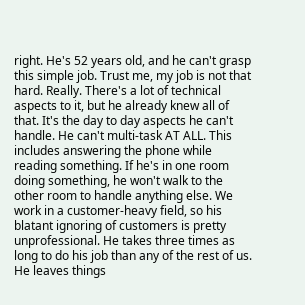right. He's 52 years old, and he can't grasp this simple job. Trust me, my job is not that hard. Really. There's a lot of technical aspects to it, but he already knew all of that. It's the day to day aspects he can't handle. He can't multi-task AT ALL. This includes answering the phone while reading something. If he's in one room doing something, he won't walk to the other room to handle anything else. We work in a customer-heavy field, so his blatant ignoring of customers is pretty unprofessional. He takes three times as long to do his job than any of the rest of us. He leaves things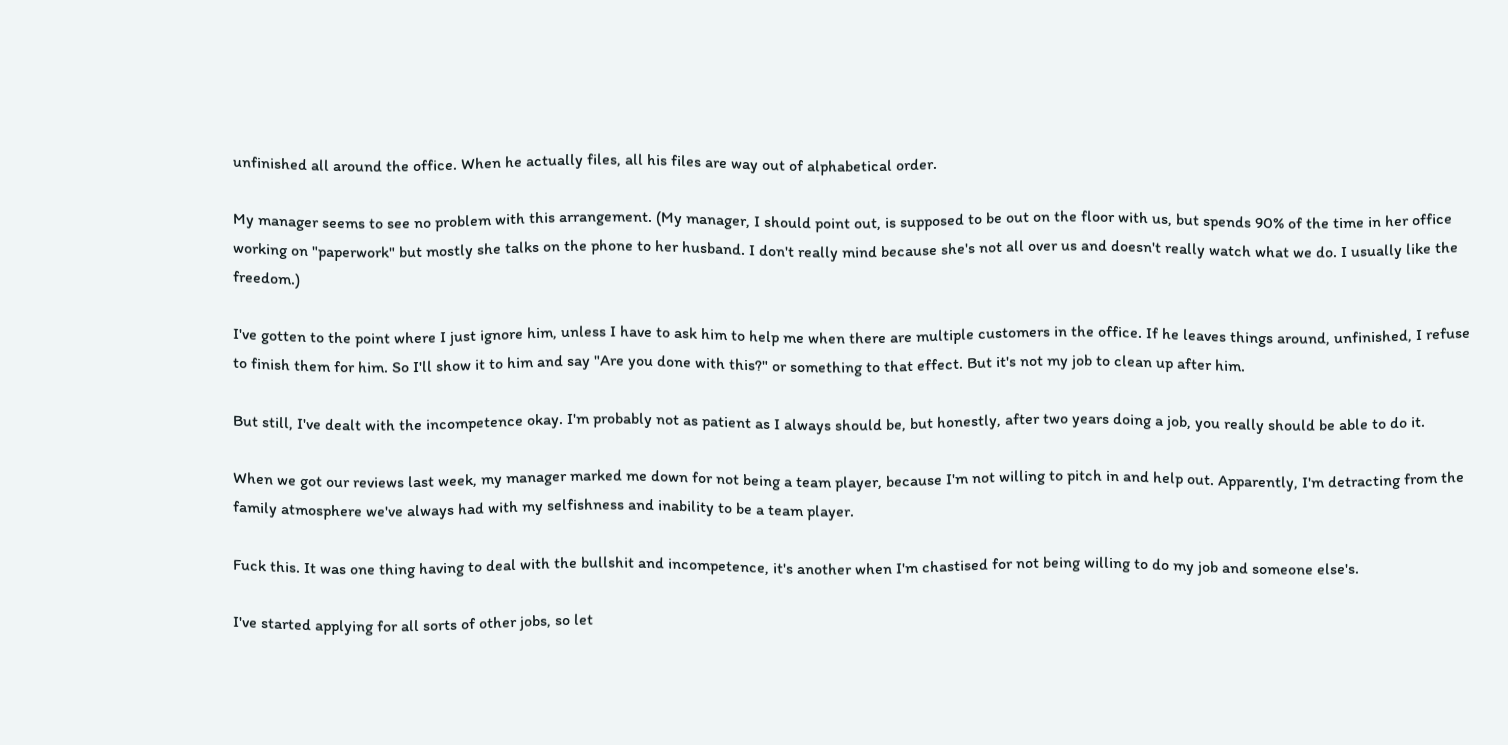unfinished all around the office. When he actually files, all his files are way out of alphabetical order.

My manager seems to see no problem with this arrangement. (My manager, I should point out, is supposed to be out on the floor with us, but spends 90% of the time in her office working on "paperwork" but mostly she talks on the phone to her husband. I don't really mind because she's not all over us and doesn't really watch what we do. I usually like the freedom.)

I've gotten to the point where I just ignore him, unless I have to ask him to help me when there are multiple customers in the office. If he leaves things around, unfinished, I refuse to finish them for him. So I'll show it to him and say "Are you done with this?" or something to that effect. But it's not my job to clean up after him.

But still, I've dealt with the incompetence okay. I'm probably not as patient as I always should be, but honestly, after two years doing a job, you really should be able to do it.

When we got our reviews last week, my manager marked me down for not being a team player, because I'm not willing to pitch in and help out. Apparently, I'm detracting from the family atmosphere we've always had with my selfishness and inability to be a team player.

Fuck this. It was one thing having to deal with the bullshit and incompetence, it's another when I'm chastised for not being willing to do my job and someone else's.

I've started applying for all sorts of other jobs, so let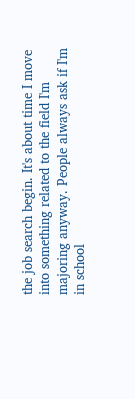the job search begin. It's about time I move into something related to the field I'm majoring anyway. People always ask if I'm in school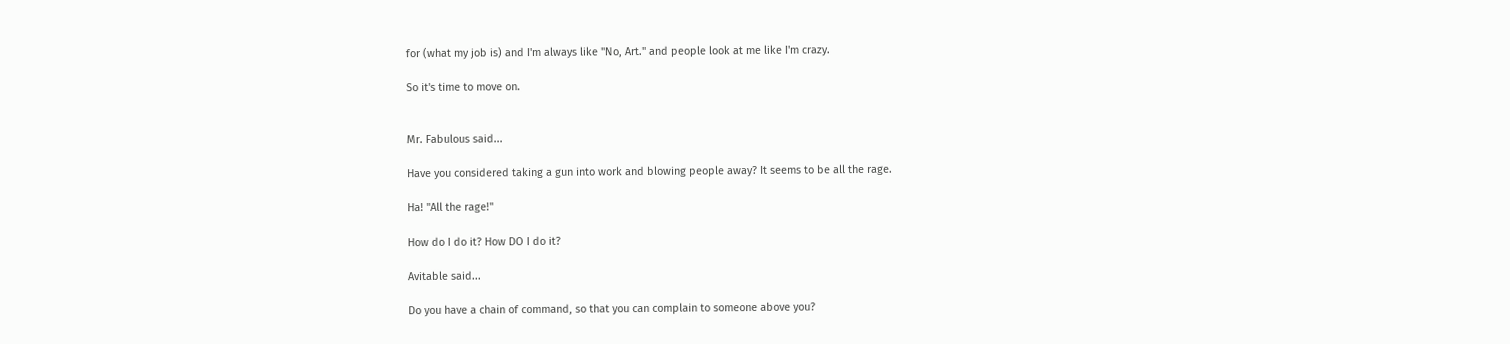for (what my job is) and I'm always like "No, Art." and people look at me like I'm crazy.

So it's time to move on.


Mr. Fabulous said...

Have you considered taking a gun into work and blowing people away? It seems to be all the rage.

Ha! "All the rage!"

How do I do it? How DO I do it?

Avitable said...

Do you have a chain of command, so that you can complain to someone above you?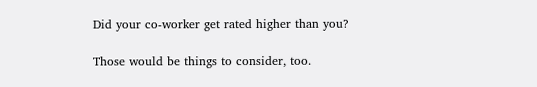Did your co-worker get rated higher than you?

Those would be things to consider, too.